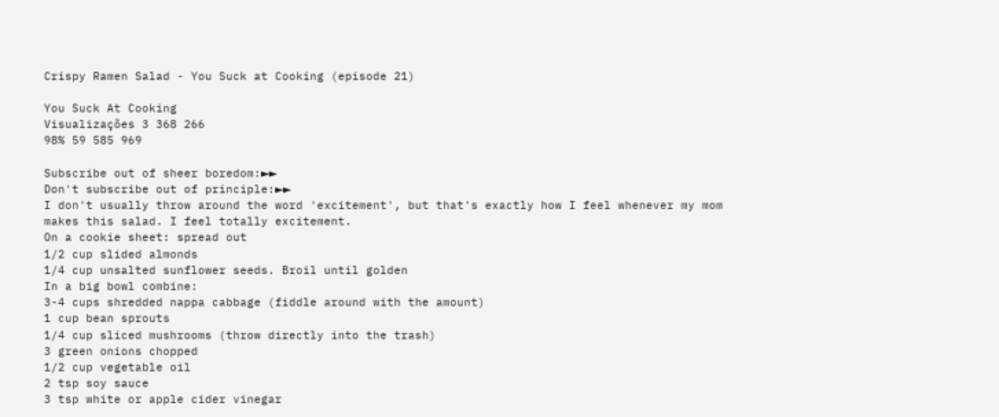Crispy Ramen Salad - You Suck at Cooking (episode 21)

You Suck At Cooking
Visualizações 3 368 266
98% 59 585 969

Subscribe out of sheer boredom:►►
Don't subscribe out of principle:►►
I don't usually throw around the word 'excitement', but that's exactly how I feel whenever my mom makes this salad. I feel totally excitement.
On a cookie sheet: spread out
1/2 cup slided almonds
1/4 cup unsalted sunflower seeds. Broil until golden
In a big bowl combine:
3-4 cups shredded nappa cabbage (fiddle around with the amount)
1 cup bean sprouts
1/4 cup sliced mushrooms (throw directly into the trash)
3 green onions chopped
1/2 cup vegetable oil
2 tsp soy sauce
3 tsp white or apple cider vinegar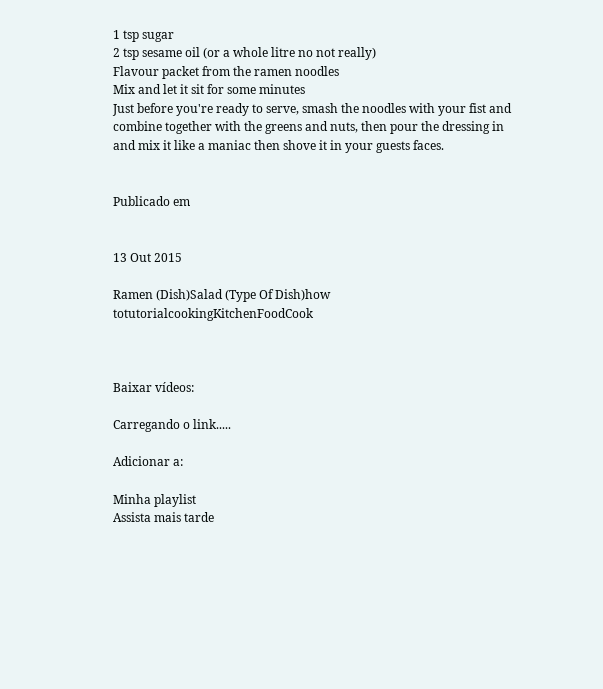1 tsp sugar
2 tsp sesame oil (or a whole litre no not really)
Flavour packet from the ramen noodles
Mix and let it sit for some minutes
Just before you're ready to serve, smash the noodles with your fist and combine together with the greens and nuts, then pour the dressing in and mix it like a maniac then shove it in your guests faces.


Publicado em


13 Out 2015

Ramen (Dish)Salad (Type Of Dish)how totutorialcookingKitchenFoodCook



Baixar vídeos:

Carregando o link.....

Adicionar a:

Minha playlist
Assista mais tarde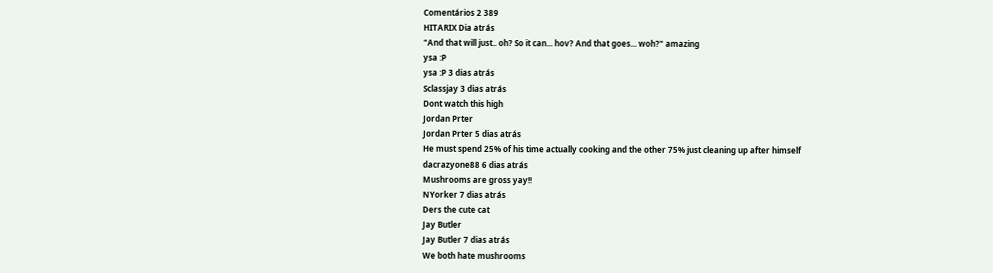Comentários 2 389
HITARIX Dia atrás
"And that will just.. oh? So it can... hov? And that goes... woh?" amazing
ysa :P
ysa :P 3 dias atrás
Sclassjay 3 dias atrás
Dont watch this high
Jordan Prter
Jordan Prter 5 dias atrás
He must spend 25% of his time actually cooking and the other 75% just cleaning up after himself
dacrazyone88 6 dias atrás
Mushrooms are gross yay!!
NYorker 7 dias atrás
Ders the cute cat
Jay Butler
Jay Butler 7 dias atrás
We both hate mushrooms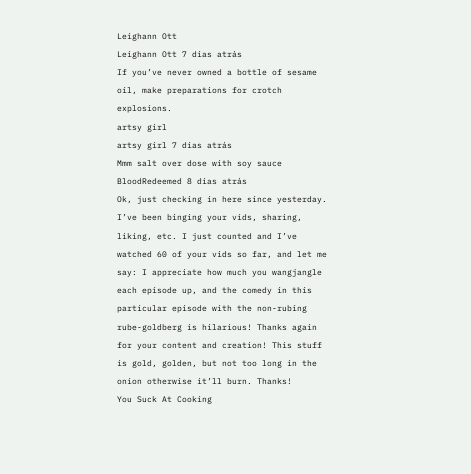Leighann Ott
Leighann Ott 7 dias atrás
If you’ve never owned a bottle of sesame oil, make preparations for crotch explosions.
artsy girl
artsy girl 7 dias atrás
Mmm salt over dose with soy sauce
BloodRedeemed 8 dias atrás
Ok, just checking in here since yesterday. I’ve been binging your vids, sharing, liking, etc. I just counted and I’ve watched 60 of your vids so far, and let me say: I appreciate how much you wangjangle each episode up, and the comedy in this particular episode with the non-rubing rube-goldberg is hilarious! Thanks again for your content and creation! This stuff is gold, golden, but not too long in the onion otherwise it’ll burn. Thanks!
You Suck At Cooking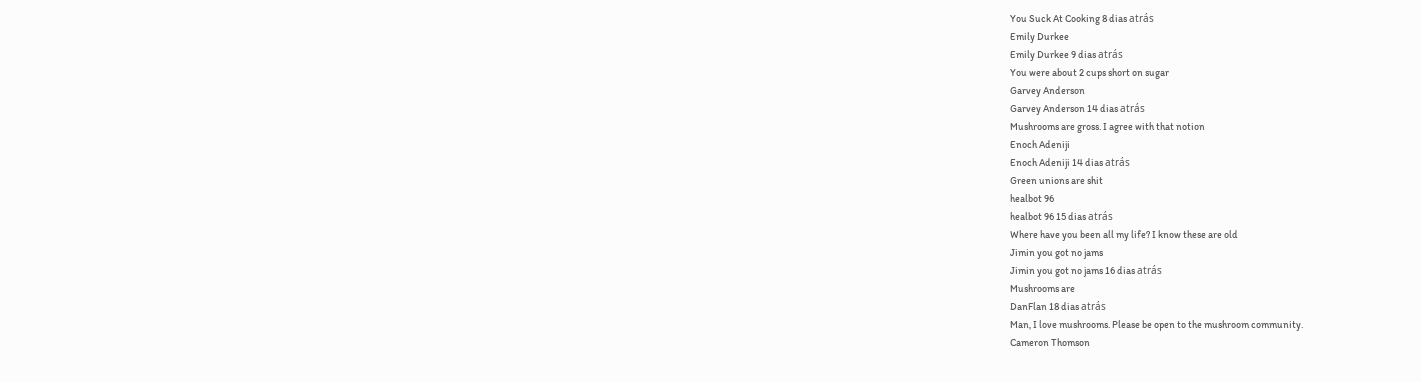You Suck At Cooking 8 dias atrás
Emily Durkee
Emily Durkee 9 dias atrás
You were about 2 cups short on sugar
Garvey Anderson
Garvey Anderson 14 dias atrás
Mushrooms are gross. I agree with that notion
Enoch Adeniji
Enoch Adeniji 14 dias atrás
Green unions are shit
healbot 96
healbot 96 15 dias atrás
Where have you been all my life? I know these are old
Jimin you got no jams
Jimin you got no jams 16 dias atrás
Mushrooms are
DanFlan 18 dias atrás
Man, I love mushrooms. Please be open to the mushroom community.
Cameron Thomson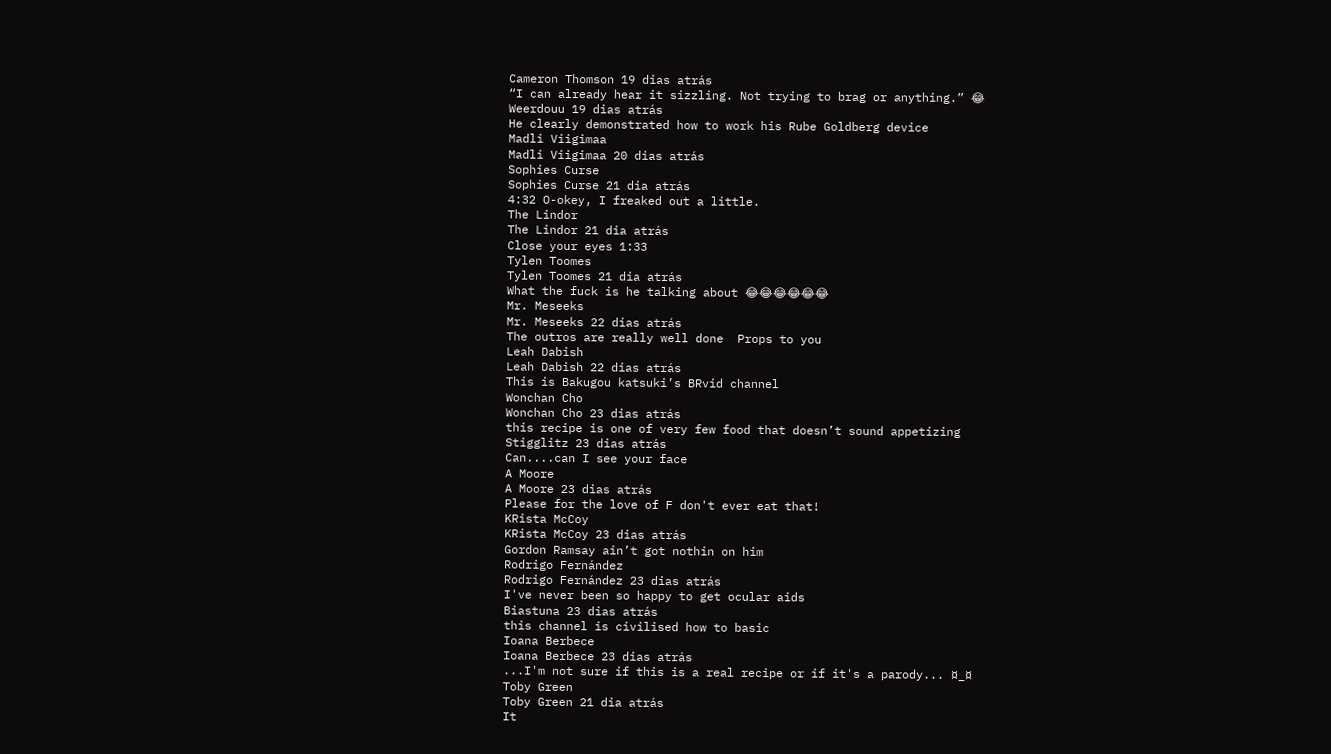Cameron Thomson 19 dias atrás
“I can already hear it sizzling. Not trying to brag or anything.” 😂
Weerdouu 19 dias atrás
He clearly demonstrated how to work his Rube Goldberg device
Madli Viigimaa
Madli Viigimaa 20 dias atrás
Sophies Curse
Sophies Curse 21 dia atrás
4:32 O-okey, I freaked out a little.
The Lindor
The Lindor 21 dia atrás
Close your eyes 1:33
Tylen Toomes
Tylen Toomes 21 dia atrás
What the fuck is he talking about 😂😂😂😂😂😂
Mr. Meseeks
Mr. Meseeks 22 dias atrás
The outros are really well done  Props to you
Leah Dabish
Leah Dabish 22 dias atrás
This is Bakugou katsuki’s BRvid channel
Wonchan Cho
Wonchan Cho 23 dias atrás
this recipe is one of very few food that doesn’t sound appetizing
Stigglitz 23 dias atrás
Can....can I see your face
A Moore
A Moore 23 dias atrás
Please for the love of F don't ever eat that!
KRista McCoy
KRista McCoy 23 dias atrás
Gordon Ramsay ain’t got nothin on him
Rodrigo Fernández
Rodrigo Fernández 23 dias atrás
I've never been so happy to get ocular aids
Biastuna 23 dias atrás
this channel is civilised how to basic
Ioana Berbece
Ioana Berbece 23 dias atrás
...I'm not sure if this is a real recipe or if it's a parody... ¤_¤
Toby Green
Toby Green 21 dia atrás
It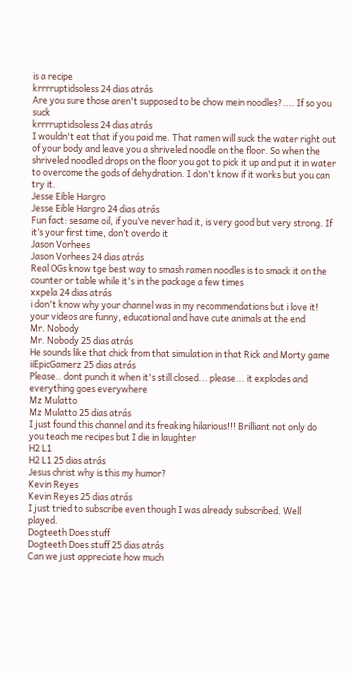is a recipe
krrrruptidsoless 24 dias atrás
Are you sure those aren't supposed to be chow mein noodles?.... If so you suck
krrrruptidsoless 24 dias atrás
I wouldn't eat that if you paid me. That ramen will suck the water right out of your body and leave you a shriveled noodle on the floor. So when the shriveled noodled drops on the floor you got to pick it up and put it in water to overcome the gods of dehydration. I don't know if it works but you can try it.
Jesse Eible Hargro
Jesse Eible Hargro 24 dias atrás
Fun fact: sesame oil, if you’ve never had it, is very good but very strong. If it’s your first time, don’t overdo it
Jason Vorhees
Jason Vorhees 24 dias atrás
Real OGs know tge best way to smash ramen noodles is to smack it on the counter or table while it's in the package a few times
xxpela 24 dias atrás
i don't know why your channel was in my recommendations but i love it! your videos are funny, educational and have cute animals at the end
Mr. Nobody
Mr. Nobody 25 dias atrás
He sounds like that chick from that simulation in that Rick and Morty game
iiEpicGamerz 25 dias atrás
Please.. dont punch it when it's still closed... please... it explodes and everything goes everywhere
Mz Mulatto
Mz Mulatto 25 dias atrás
I just found this channel and its freaking hilarious!!! Brilliant not only do you teach me recipes but I die in laughter
H2 L1
H2 L1 25 dias atrás
Jesus christ why is this my humor?
Kevin Reyes
Kevin Reyes 25 dias atrás
I just tried to subscribe even though I was already subscribed. Well played.
Dogteeth Does stuff
Dogteeth Does stuff 25 dias atrás
Can we just appreciate how much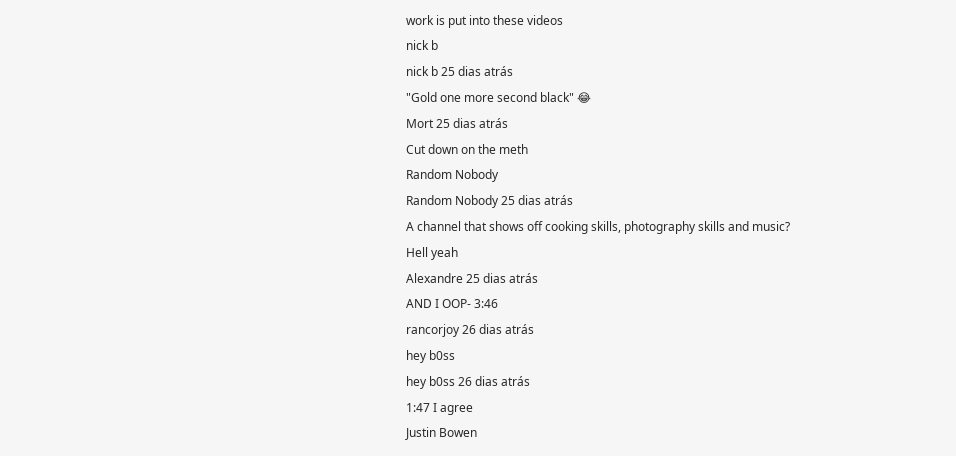work is put into these videos
nick b
nick b 25 dias atrás
"Gold one more second black" 😂
Mort 25 dias atrás
Cut down on the meth
Random Nobody
Random Nobody 25 dias atrás
A channel that shows off cooking skills, photography skills and music? Hell yeah
Alexandre 25 dias atrás
AND I OOP- 3:46
rancorjoy 26 dias atrás
hey b0ss
hey b0ss 26 dias atrás
1:47 I agree
Justin Bowen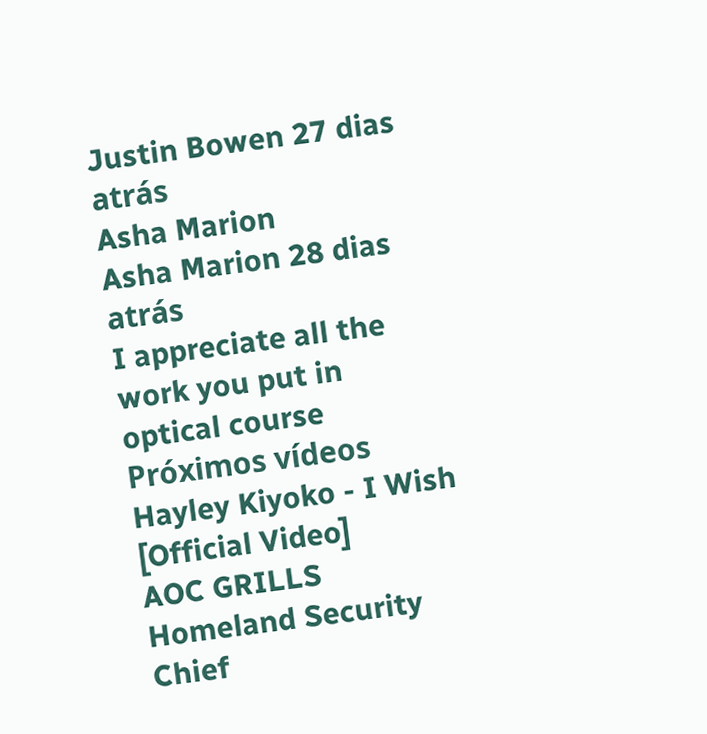Justin Bowen 27 dias atrás
Asha Marion
Asha Marion 28 dias atrás
I appreciate all the work you put in optical course
Próximos vídeos
Hayley Kiyoko - I Wish [Official Video]
AOC GRILLS Homeland Security Chief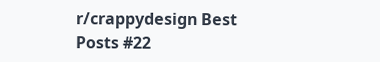r/crappydesign Best Posts #22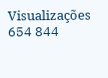Visualizações 654 844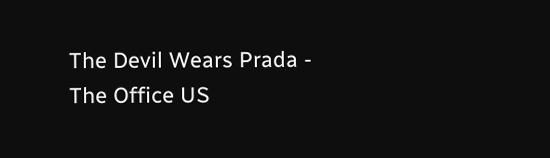The Devil Wears Prada - The Office US